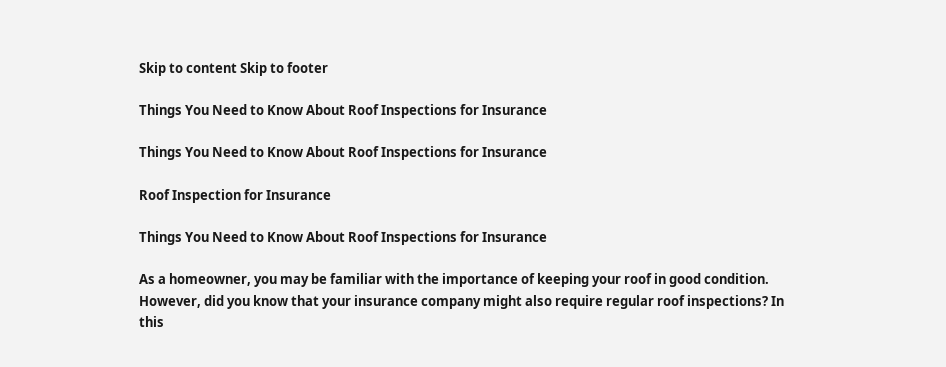Skip to content Skip to footer

Things You Need to Know About Roof Inspections for Insurance

Things You Need to Know About Roof Inspections for Insurance

Roof Inspection for Insurance

Things You Need to Know About Roof Inspections for Insurance

As a homeowner, you may be familiar with the importance of keeping your roof in good condition. However, did you know that your insurance company might also require regular roof inspections? In this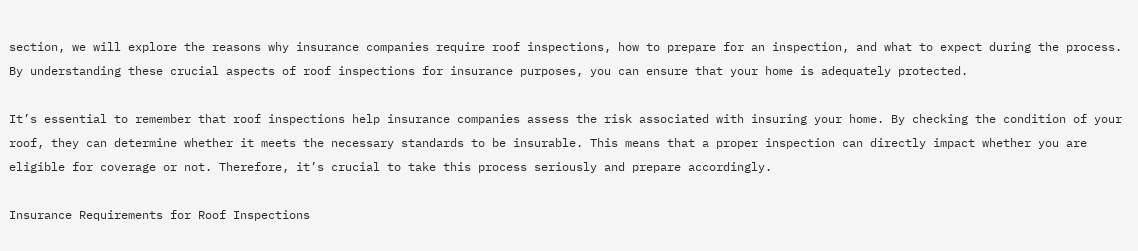section, we will explore the reasons why insurance companies require roof inspections, how to prepare for an inspection, and what to expect during the process. By understanding these crucial aspects of roof inspections for insurance purposes, you can ensure that your home is adequately protected.

It’s essential to remember that roof inspections help insurance companies assess the risk associated with insuring your home. By checking the condition of your roof, they can determine whether it meets the necessary standards to be insurable. This means that a proper inspection can directly impact whether you are eligible for coverage or not. Therefore, it’s crucial to take this process seriously and prepare accordingly.

Insurance Requirements for Roof Inspections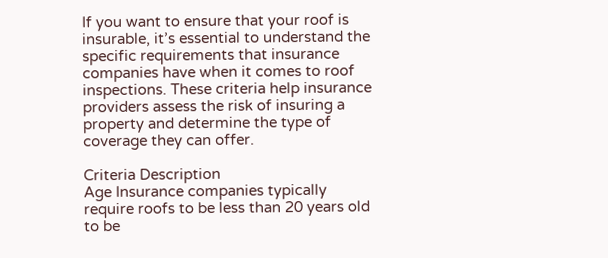If you want to ensure that your roof is insurable, it’s essential to understand the specific requirements that insurance companies have when it comes to roof inspections. These criteria help insurance providers assess the risk of insuring a property and determine the type of coverage they can offer.

Criteria Description
Age Insurance companies typically require roofs to be less than 20 years old to be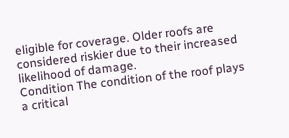eligible for coverage. Older roofs are considered riskier due to their increased likelihood of damage.
Condition The condition of the roof plays a critical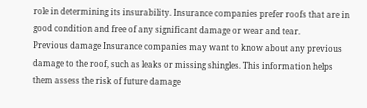role in determining its insurability. Insurance companies prefer roofs that are in good condition and free of any significant damage or wear and tear.
Previous damage Insurance companies may want to know about any previous damage to the roof, such as leaks or missing shingles. This information helps them assess the risk of future damage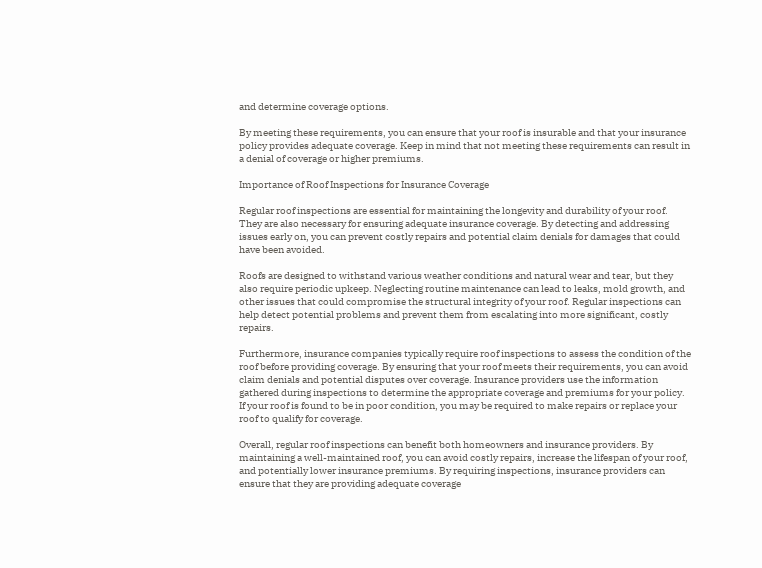and determine coverage options.

By meeting these requirements, you can ensure that your roof is insurable and that your insurance policy provides adequate coverage. Keep in mind that not meeting these requirements can result in a denial of coverage or higher premiums.

Importance of Roof Inspections for Insurance Coverage

Regular roof inspections are essential for maintaining the longevity and durability of your roof. They are also necessary for ensuring adequate insurance coverage. By detecting and addressing issues early on, you can prevent costly repairs and potential claim denials for damages that could have been avoided.

Roofs are designed to withstand various weather conditions and natural wear and tear, but they also require periodic upkeep. Neglecting routine maintenance can lead to leaks, mold growth, and other issues that could compromise the structural integrity of your roof. Regular inspections can help detect potential problems and prevent them from escalating into more significant, costly repairs.

Furthermore, insurance companies typically require roof inspections to assess the condition of the roof before providing coverage. By ensuring that your roof meets their requirements, you can avoid claim denials and potential disputes over coverage. Insurance providers use the information gathered during inspections to determine the appropriate coverage and premiums for your policy. If your roof is found to be in poor condition, you may be required to make repairs or replace your roof to qualify for coverage.

Overall, regular roof inspections can benefit both homeowners and insurance providers. By maintaining a well-maintained roof, you can avoid costly repairs, increase the lifespan of your roof, and potentially lower insurance premiums. By requiring inspections, insurance providers can ensure that they are providing adequate coverage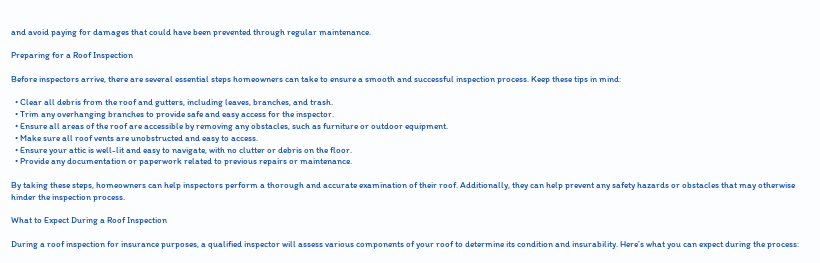and avoid paying for damages that could have been prevented through regular maintenance.

Preparing for a Roof Inspection

Before inspectors arrive, there are several essential steps homeowners can take to ensure a smooth and successful inspection process. Keep these tips in mind:

  • Clear all debris from the roof and gutters, including leaves, branches, and trash.
  • Trim any overhanging branches to provide safe and easy access for the inspector.
  • Ensure all areas of the roof are accessible by removing any obstacles, such as furniture or outdoor equipment.
  • Make sure all roof vents are unobstructed and easy to access.
  • Ensure your attic is well-lit and easy to navigate, with no clutter or debris on the floor.
  • Provide any documentation or paperwork related to previous repairs or maintenance.

By taking these steps, homeowners can help inspectors perform a thorough and accurate examination of their roof. Additionally, they can help prevent any safety hazards or obstacles that may otherwise hinder the inspection process.

What to Expect During a Roof Inspection

During a roof inspection for insurance purposes, a qualified inspector will assess various components of your roof to determine its condition and insurability. Here’s what you can expect during the process: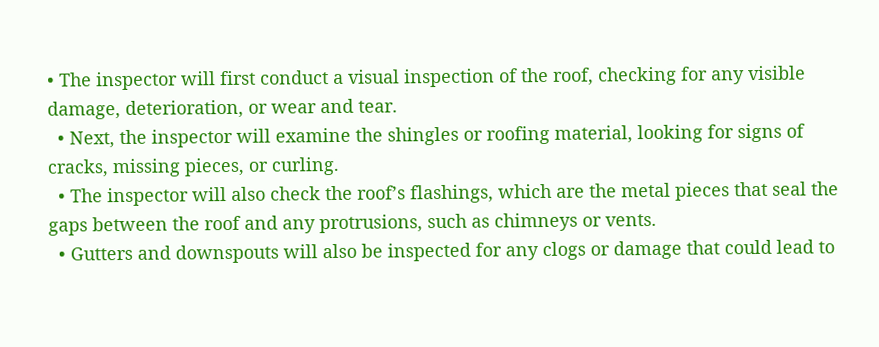• The inspector will first conduct a visual inspection of the roof, checking for any visible damage, deterioration, or wear and tear.
  • Next, the inspector will examine the shingles or roofing material, looking for signs of cracks, missing pieces, or curling.
  • The inspector will also check the roof’s flashings, which are the metal pieces that seal the gaps between the roof and any protrusions, such as chimneys or vents.
  • Gutters and downspouts will also be inspected for any clogs or damage that could lead to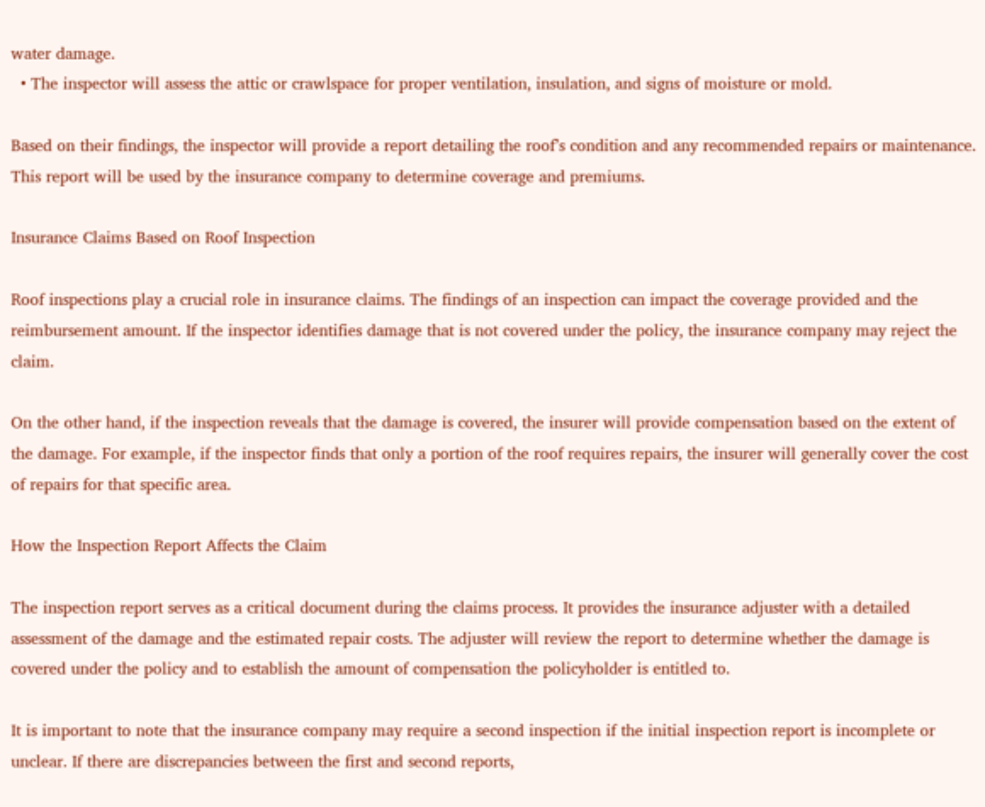water damage.
  • The inspector will assess the attic or crawlspace for proper ventilation, insulation, and signs of moisture or mold.

Based on their findings, the inspector will provide a report detailing the roof’s condition and any recommended repairs or maintenance. This report will be used by the insurance company to determine coverage and premiums.

Insurance Claims Based on Roof Inspection

Roof inspections play a crucial role in insurance claims. The findings of an inspection can impact the coverage provided and the reimbursement amount. If the inspector identifies damage that is not covered under the policy, the insurance company may reject the claim.

On the other hand, if the inspection reveals that the damage is covered, the insurer will provide compensation based on the extent of the damage. For example, if the inspector finds that only a portion of the roof requires repairs, the insurer will generally cover the cost of repairs for that specific area.

How the Inspection Report Affects the Claim

The inspection report serves as a critical document during the claims process. It provides the insurance adjuster with a detailed assessment of the damage and the estimated repair costs. The adjuster will review the report to determine whether the damage is covered under the policy and to establish the amount of compensation the policyholder is entitled to.

It is important to note that the insurance company may require a second inspection if the initial inspection report is incomplete or unclear. If there are discrepancies between the first and second reports,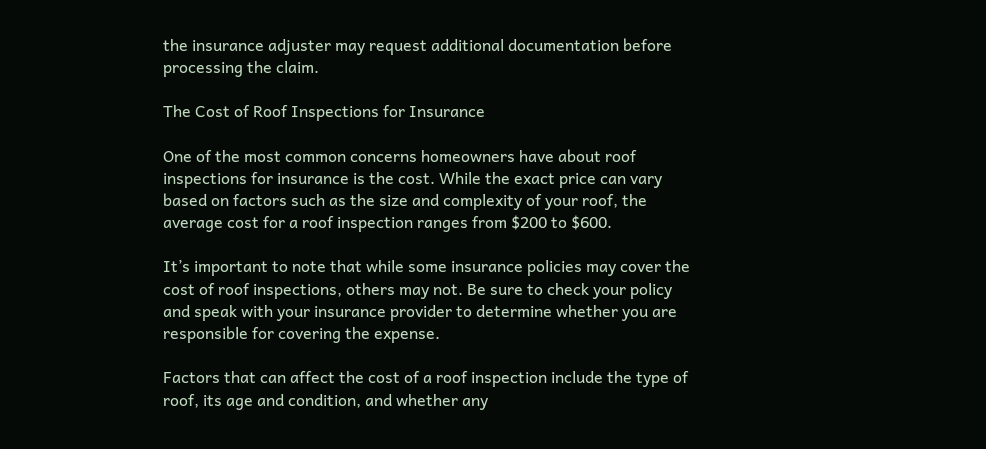the insurance adjuster may request additional documentation before processing the claim.

The Cost of Roof Inspections for Insurance

One of the most common concerns homeowners have about roof inspections for insurance is the cost. While the exact price can vary based on factors such as the size and complexity of your roof, the average cost for a roof inspection ranges from $200 to $600.

It’s important to note that while some insurance policies may cover the cost of roof inspections, others may not. Be sure to check your policy and speak with your insurance provider to determine whether you are responsible for covering the expense.

Factors that can affect the cost of a roof inspection include the type of roof, its age and condition, and whether any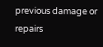previous damage or repairs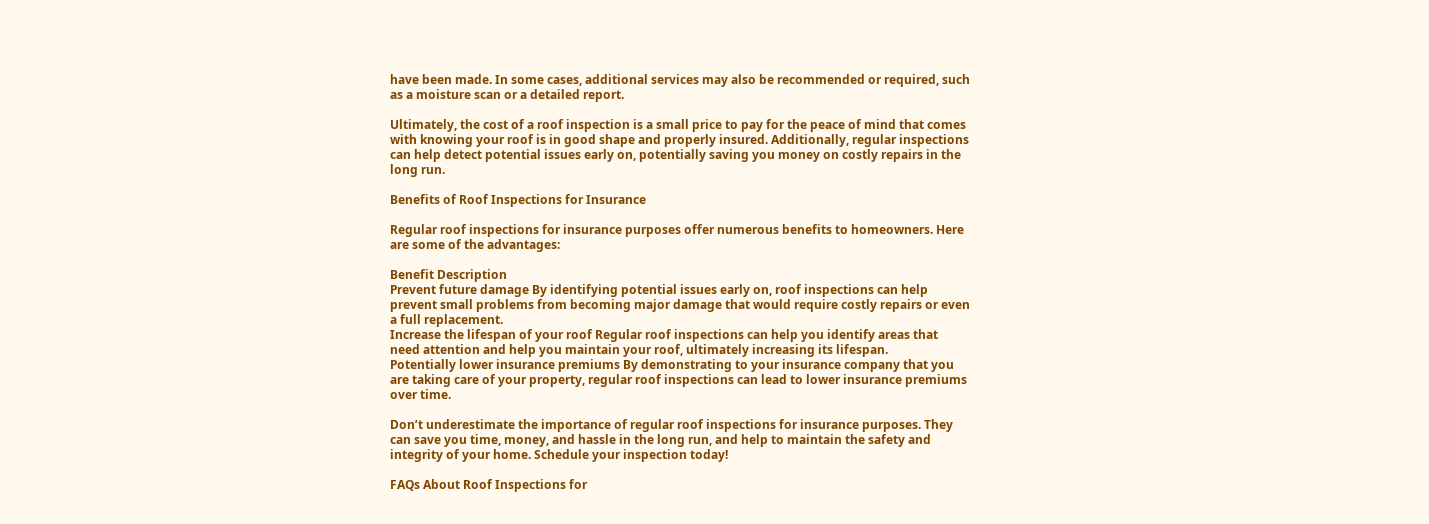have been made. In some cases, additional services may also be recommended or required, such as a moisture scan or a detailed report.

Ultimately, the cost of a roof inspection is a small price to pay for the peace of mind that comes with knowing your roof is in good shape and properly insured. Additionally, regular inspections can help detect potential issues early on, potentially saving you money on costly repairs in the long run.

Benefits of Roof Inspections for Insurance

Regular roof inspections for insurance purposes offer numerous benefits to homeowners. Here are some of the advantages:

Benefit Description
Prevent future damage By identifying potential issues early on, roof inspections can help prevent small problems from becoming major damage that would require costly repairs or even a full replacement.
Increase the lifespan of your roof Regular roof inspections can help you identify areas that need attention and help you maintain your roof, ultimately increasing its lifespan.
Potentially lower insurance premiums By demonstrating to your insurance company that you are taking care of your property, regular roof inspections can lead to lower insurance premiums over time.

Don’t underestimate the importance of regular roof inspections for insurance purposes. They can save you time, money, and hassle in the long run, and help to maintain the safety and integrity of your home. Schedule your inspection today!

FAQs About Roof Inspections for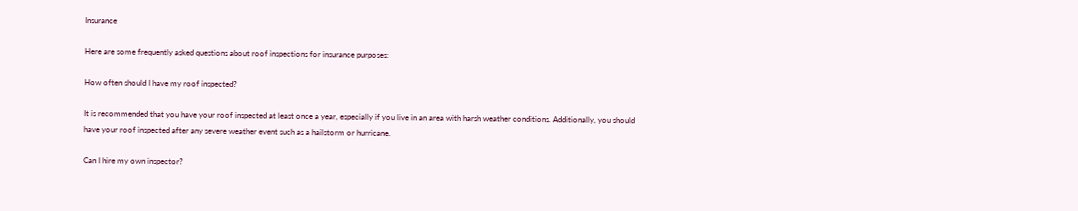Insurance

Here are some frequently asked questions about roof inspections for insurance purposes:

How often should I have my roof inspected?

It is recommended that you have your roof inspected at least once a year, especially if you live in an area with harsh weather conditions. Additionally, you should have your roof inspected after any severe weather event such as a hailstorm or hurricane.

Can I hire my own inspector?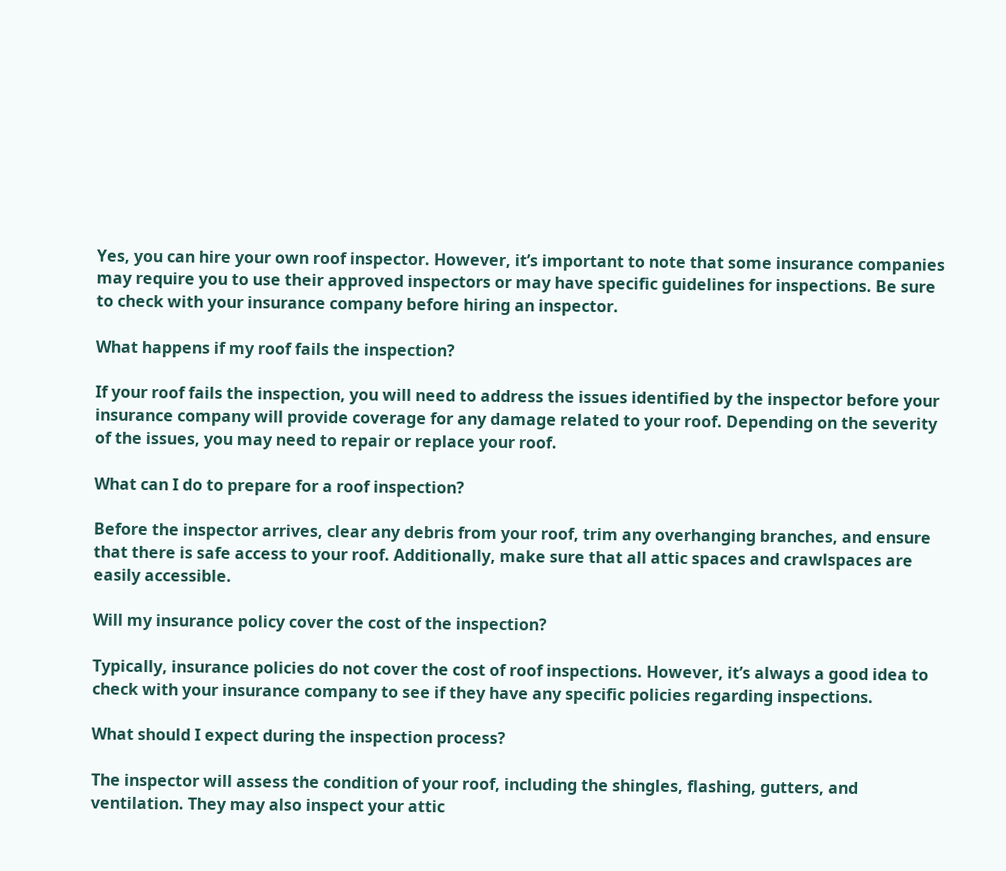Yes, you can hire your own roof inspector. However, it’s important to note that some insurance companies may require you to use their approved inspectors or may have specific guidelines for inspections. Be sure to check with your insurance company before hiring an inspector.

What happens if my roof fails the inspection?

If your roof fails the inspection, you will need to address the issues identified by the inspector before your insurance company will provide coverage for any damage related to your roof. Depending on the severity of the issues, you may need to repair or replace your roof.

What can I do to prepare for a roof inspection?

Before the inspector arrives, clear any debris from your roof, trim any overhanging branches, and ensure that there is safe access to your roof. Additionally, make sure that all attic spaces and crawlspaces are easily accessible.

Will my insurance policy cover the cost of the inspection?

Typically, insurance policies do not cover the cost of roof inspections. However, it’s always a good idea to check with your insurance company to see if they have any specific policies regarding inspections.

What should I expect during the inspection process?

The inspector will assess the condition of your roof, including the shingles, flashing, gutters, and ventilation. They may also inspect your attic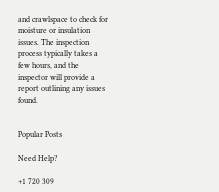and crawlspace to check for moisture or insulation issues. The inspection process typically takes a few hours, and the inspector will provide a report outlining any issues found.


Popular Posts

Need Help?

+1 720 309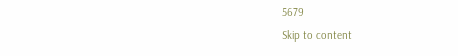5679
Skip to content